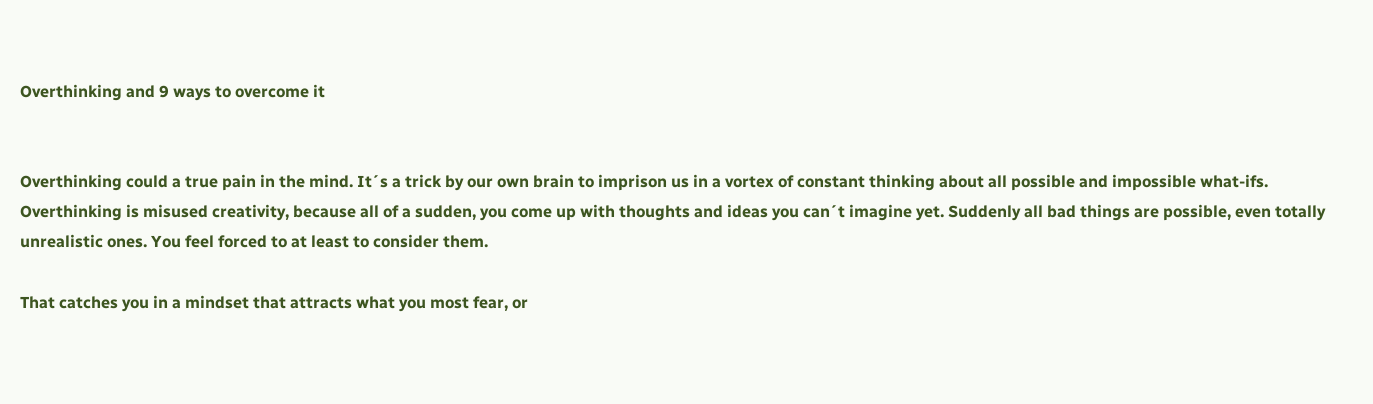Overthinking and 9 ways to overcome it


Overthinking could a true pain in the mind. It´s a trick by our own brain to imprison us in a vortex of constant thinking about all possible and impossible what-ifs. Overthinking is misused creativity, because all of a sudden, you come up with thoughts and ideas you can´t imagine yet. Suddenly all bad things are possible, even totally unrealistic ones. You feel forced to at least to consider them.

That catches you in a mindset that attracts what you most fear, or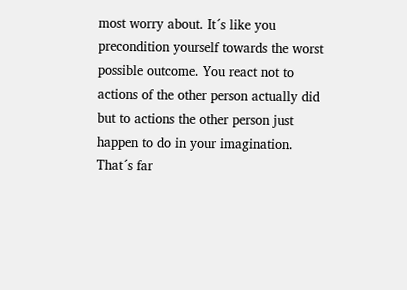most worry about. It´s like you precondition yourself towards the worst possible outcome. You react not to actions of the other person actually did but to actions the other person just happen to do in your imagination. That´s far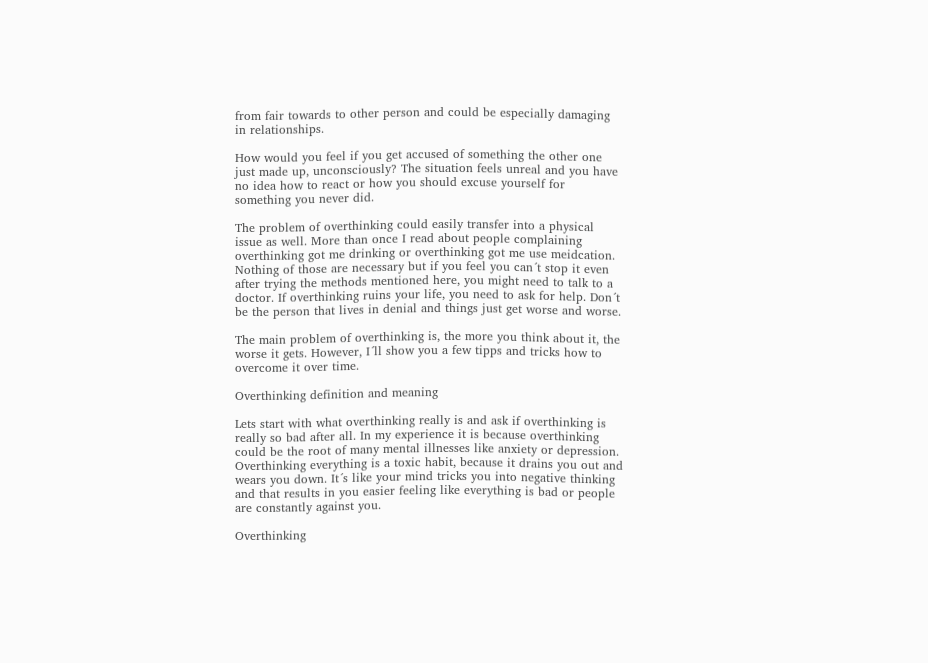from fair towards to other person and could be especially damaging in relationships.

How would you feel if you get accused of something the other one just made up, unconsciously? The situation feels unreal and you have no idea how to react or how you should excuse yourself for something you never did.

The problem of overthinking could easily transfer into a physical issue as well. More than once I read about people complaining overthinking got me drinking or overthinking got me use meidcation. Nothing of those are necessary but if you feel you can´t stop it even after trying the methods mentioned here, you might need to talk to a doctor. If overthinking ruins your life, you need to ask for help. Don´t be the person that lives in denial and things just get worse and worse.

The main problem of overthinking is, the more you think about it, the worse it gets. However, I´ll show you a few tipps and tricks how to overcome it over time.

Overthinking definition and meaning

Lets start with what overthinking really is and ask if overthinking is really so bad after all. In my experience it is because overthinking could be the root of many mental illnesses like anxiety or depression. Overthinking everything is a toxic habit, because it drains you out and wears you down. It´s like your mind tricks you into negative thinking and that results in you easier feeling like everything is bad or people are constantly against you.

Overthinking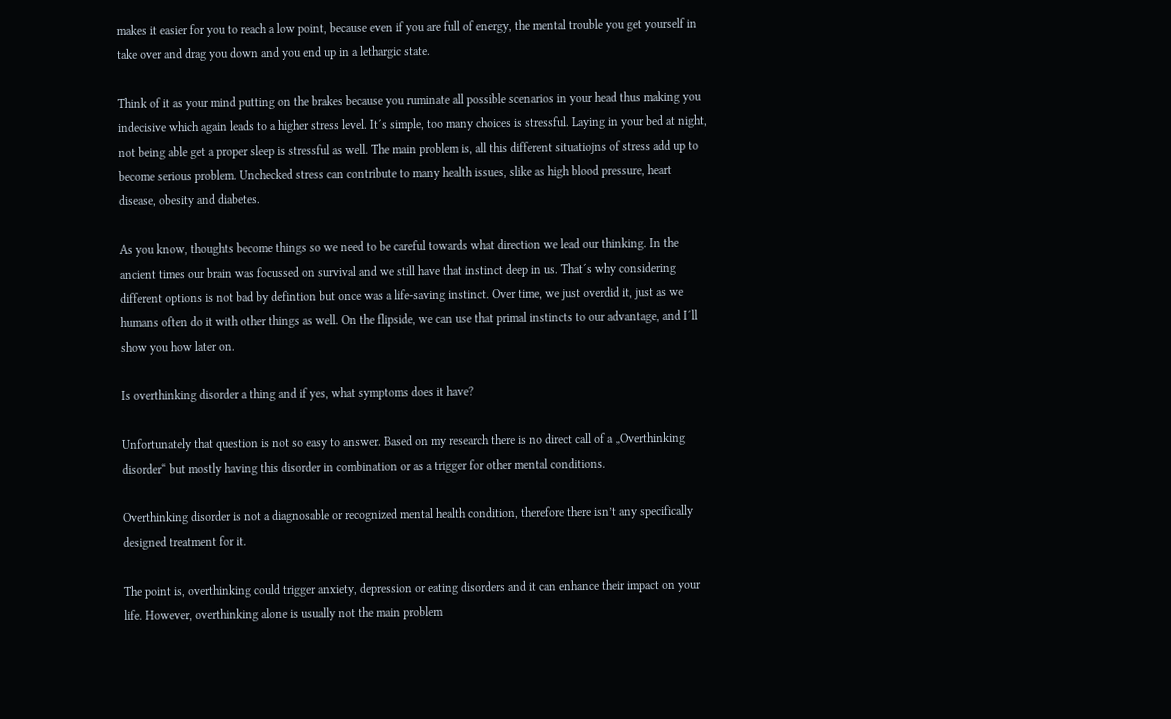makes it easier for you to reach a low point, because even if you are full of energy, the mental trouble you get yourself in take over and drag you down and you end up in a lethargic state.

Think of it as your mind putting on the brakes because you ruminate all possible scenarios in your head thus making you indecisive which again leads to a higher stress level. It´s simple, too many choices is stressful. Laying in your bed at night, not being able get a proper sleep is stressful as well. The main problem is, all this different situatiojns of stress add up to become serious problem. Unchecked stress can contribute to many health issues, slike as high blood pressure, heart disease, obesity and diabetes.

As you know, thoughts become things so we need to be careful towards what direction we lead our thinking. In the ancient times our brain was focussed on survival and we still have that instinct deep in us. That´s why considering different options is not bad by defintion but once was a life-saving instinct. Over time, we just overdid it, just as we humans often do it with other things as well. On the flipside, we can use that primal instincts to our advantage, and I´ll show you how later on.

Is overthinking disorder a thing and if yes, what symptoms does it have?

Unfortunately that question is not so easy to answer. Based on my research there is no direct call of a „Overthinking disorder“ but mostly having this disorder in combination or as a trigger for other mental conditions.

Overthinking disorder is not a diagnosable or recognized mental health condition, therefore there isn’t any specifically designed treatment for it.

The point is, overthinking could trigger anxiety, depression or eating disorders and it can enhance their impact on your life. However, overthinking alone is usually not the main problem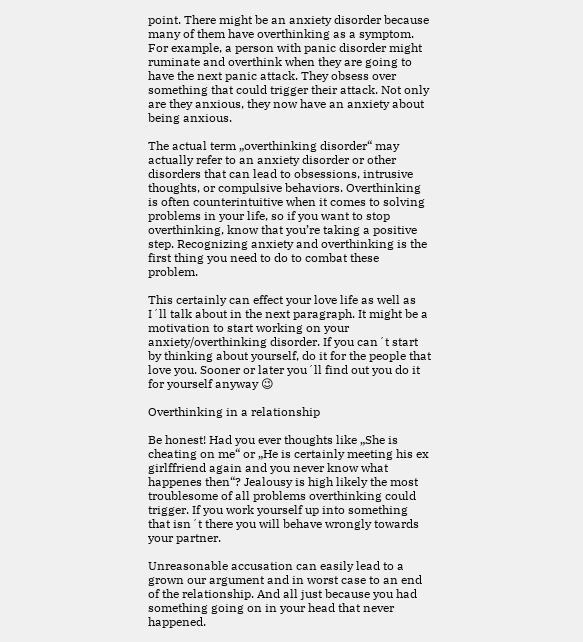point. There might be an anxiety disorder because many of them have overthinking as a symptom. For example, a person with panic disorder might ruminate and overthink when they are going to have the next panic attack. They obsess over something that could trigger their attack. Not only are they anxious, they now have an anxiety about being anxious.

The actual term „overthinking disorder“ may actually refer to an anxiety disorder or other disorders that can lead to obsessions, intrusive thoughts, or compulsive behaviors. Overthinking is often counterintuitive when it comes to solving problems in your life, so if you want to stop overthinking, know that you’re taking a positive step. Recognizing anxiety and overthinking is the first thing you need to do to combat these problem.

This certainly can effect your love life as well as I´ll talk about in the next paragraph. It might be a motivation to start working on your anxiety/overthinking disorder. If you can´t start by thinking about yourself, do it for the people that love you. Sooner or later you´ll find out you do it for yourself anyway 😉

Overthinking in a relationship

Be honest! Had you ever thoughts like „She is cheating on me“ or „He is certainly meeting his ex girlffriend again and you never know what happenes then“? Jealousy is high likely the most troublesome of all problems overthinking could trigger. If you work yourself up into something that isn´t there you will behave wrongly towards your partner.

Unreasonable accusation can easily lead to a grown our argument and in worst case to an end of the relationship. And all just because you had something going on in your head that never happened.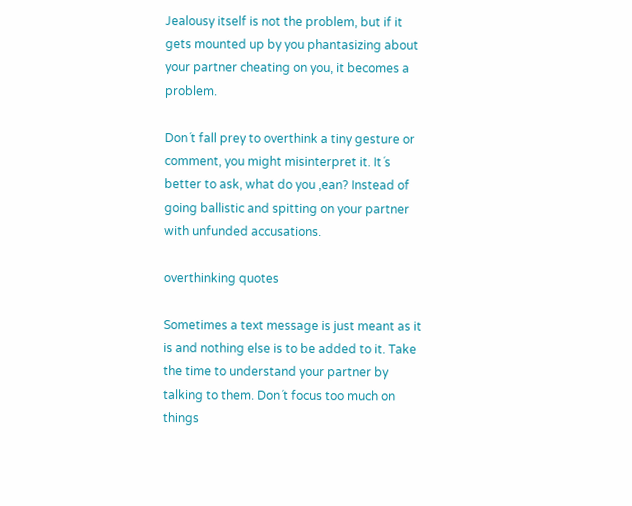Jealousy itself is not the problem, but if it gets mounted up by you phantasizing about your partner cheating on you, it becomes a problem.

Don´t fall prey to overthink a tiny gesture or comment, you might misinterpret it. It´s better to ask, what do you ,ean? Instead of going ballistic and spitting on your partner with unfunded accusations.

overthinking quotes

Sometimes a text message is just meant as it is and nothing else is to be added to it. Take the time to understand your partner by talking to them. Don´t focus too much on things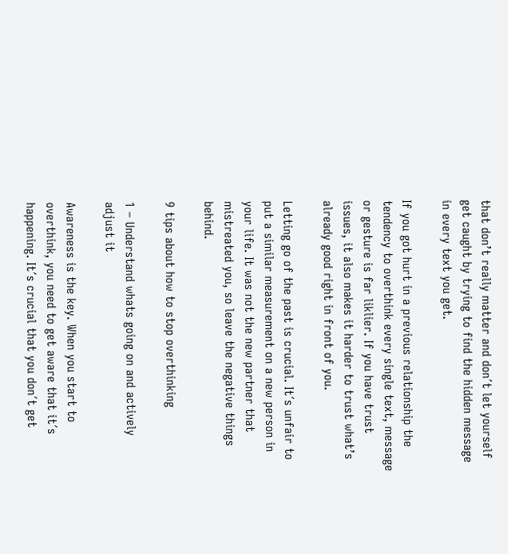that don’t really matter and don´t let yourself get caught by trying to find the hidden message in every text you get.

If you got hurt in a previous relationship the tendency to overthink every single text, message or gesture is far liklier. If you have trust issues, it also makes it harder to trust what’s already good right in front of you.

Letting go of the past is crucial. It´s unfair to put a similar measurement on a new person in your life. It was not the new partner that mistreated you, so leave the negative things behind.

9 tips about how to stop overthinking

1 – Understand whats going on and actively adjust it

Awareness is the key. When you start to overthink, you need to get aware that it´s happening. It´s crucial that you don´t get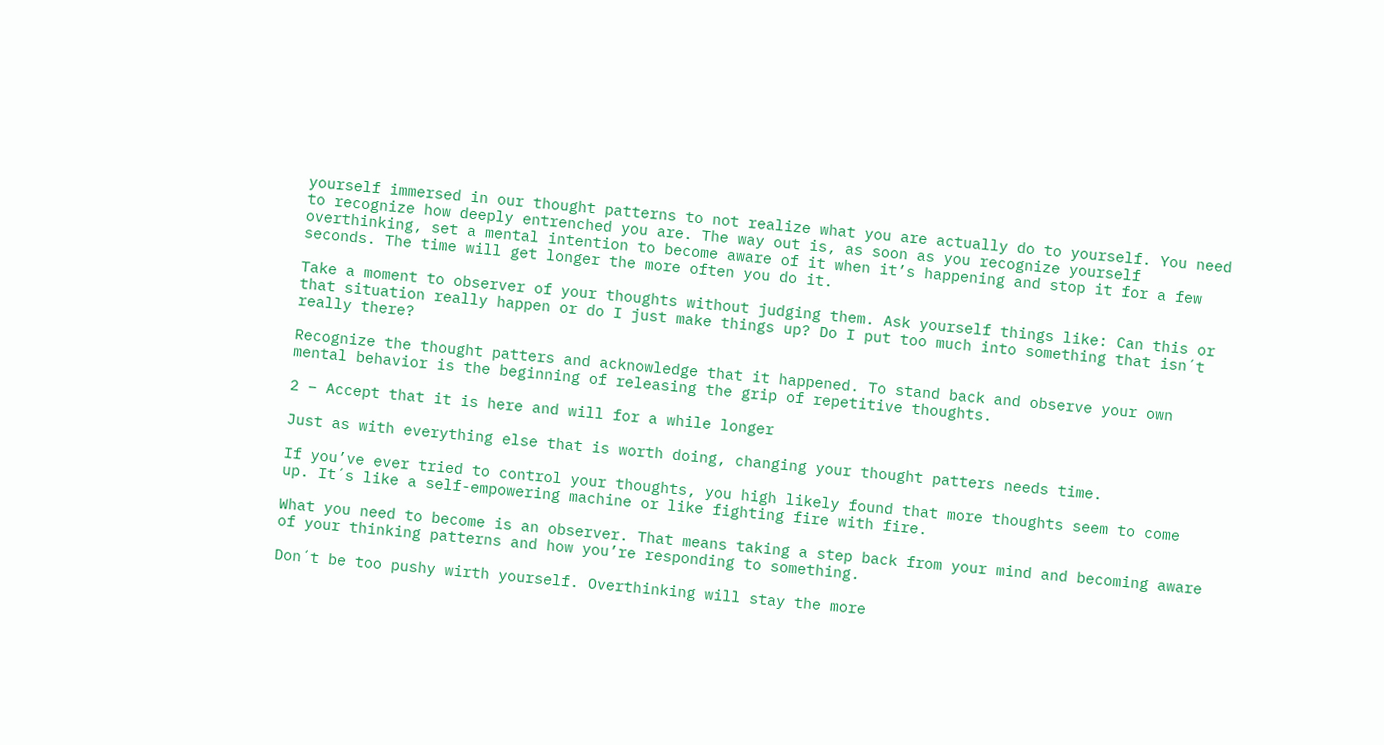yourself immersed in our thought patterns to not realize what you are actually do to yourself. You need to recognize how deeply entrenched you are. The way out is, as soon as you recognize yourself overthinking, set a mental intention to become aware of it when it’s happening and stop it for a few seconds. The time will get longer the more often you do it.

Take a moment to observer of your thoughts without judging them. Ask yourself things like: Can this or that situation really happen or do I just make things up? Do I put too much into something that isn´t really there?

Recognize the thought patters and acknowledge that it happened. To stand back and observe your own mental behavior is the beginning of releasing the grip of repetitive thoughts.

2 – Accept that it is here and will for a while longer

Just as with everything else that is worth doing, changing your thought patters needs time.

If you’ve ever tried to control your thoughts, you high likely found that more thoughts seem to come up. It´s like a self-empowering machine or like fighting fire with fire.

What you need to become is an observer. That means taking a step back from your mind and becoming aware of your thinking patterns and how you’re responding to something.

Don´t be too pushy wirth yourself. Overthinking will stay the more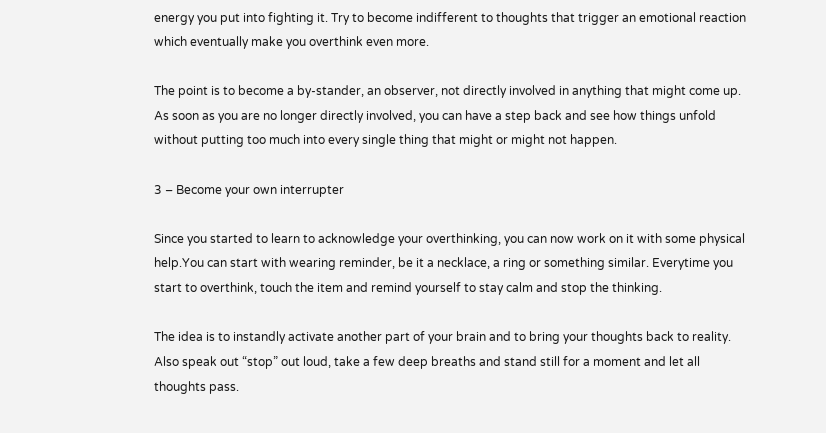energy you put into fighting it. Try to become indifferent to thoughts that trigger an emotional reaction which eventually make you overthink even more.

The point is to become a by-stander, an observer, not directly involved in anything that might come up. As soon as you are no longer directly involved, you can have a step back and see how things unfold without putting too much into every single thing that might or might not happen.

3 – Become your own interrupter

Since you started to learn to acknowledge your overthinking, you can now work on it with some physical help.You can start with wearing reminder, be it a necklace, a ring or something similar. Everytime you start to overthink, touch the item and remind yourself to stay calm and stop the thinking.

The idea is to instandly activate another part of your brain and to bring your thoughts back to reality. Also speak out “stop” out loud, take a few deep breaths and stand still for a moment and let all thoughts pass.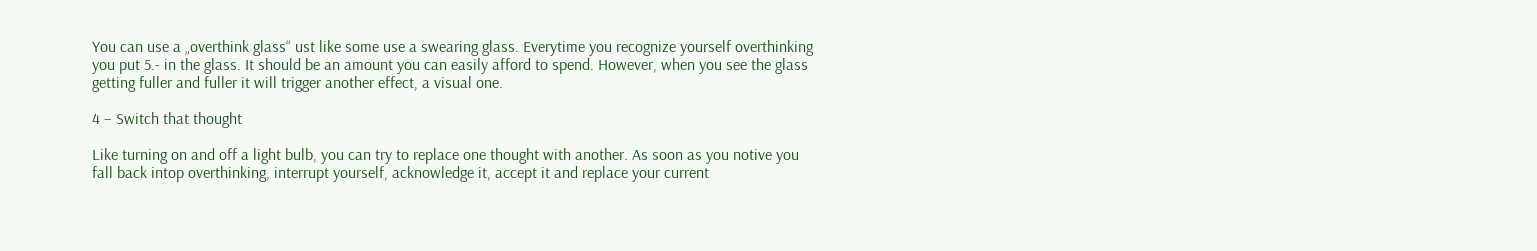You can use a „overthink glass“ ust like some use a swearing glass. Everytime you recognize yourself overthinking you put 5.- in the glass. It should be an amount you can easily afford to spend. However, when you see the glass getting fuller and fuller it will trigger another effect, a visual one.

4 – Switch that thought

Like turning on and off a light bulb, you can try to replace one thought with another. As soon as you notive you fall back intop overthinking, interrupt yourself, acknowledge it, accept it and replace your current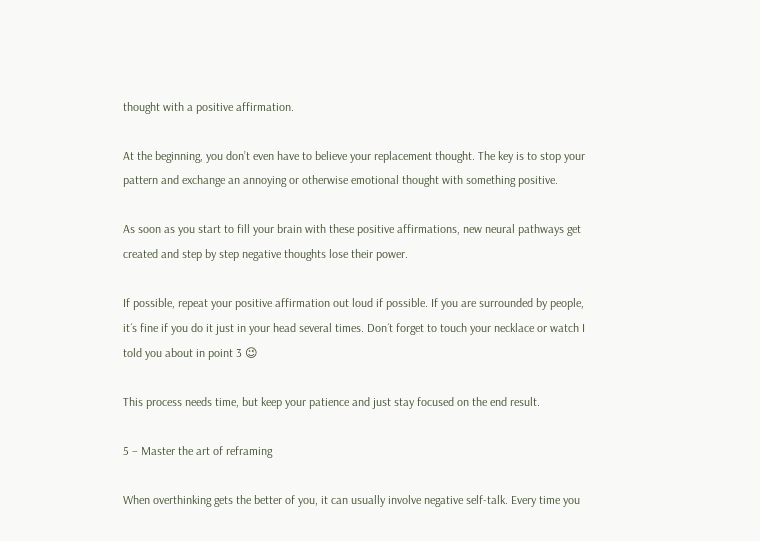thought with a positive affirmation.

At the beginning, you don’t even have to believe your replacement thought. The key is to stop your pattern and exchange an annoying or otherwise emotional thought with something positive.

As soon as you start to fill your brain with these positive affirmations, new neural pathways get created and step by step negative thoughts lose their power.

If possible, repeat your positive affirmation out loud if possible. If you are surrounded by people, it´s fine if you do it just in your head several times. Don´t forget to touch your necklace or watch I told you about in point 3 😉

This process needs time, but keep your patience and just stay focused on the end result.

5 – Master the art of reframing

When overthinking gets the better of you, it can usually involve negative self-talk. Every time you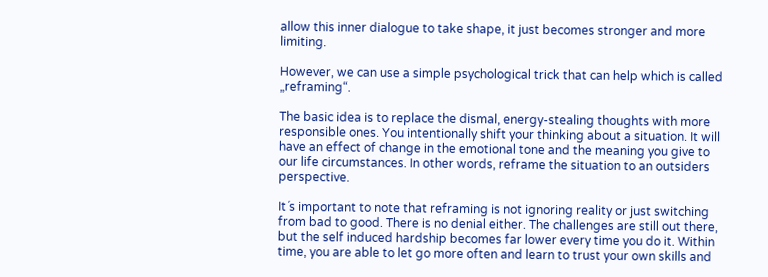allow this inner dialogue to take shape, it just becomes stronger and more limiting.

However, we can use a simple psychological trick that can help which is called „reframing“.

The basic idea is to replace the dismal, energy-stealing thoughts with more responsible ones. You intentionally shift your thinking about a situation. It will have an effect of change in the emotional tone and the meaning you give to our life circumstances. In other words, reframe the situation to an outsiders perspective.

It´s important to note that reframing is not ignoring reality or just switching from bad to good. There is no denial either. The challenges are still out there, but the self induced hardship becomes far lower every time you do it. Within time, you are able to let go more often and learn to trust your own skills and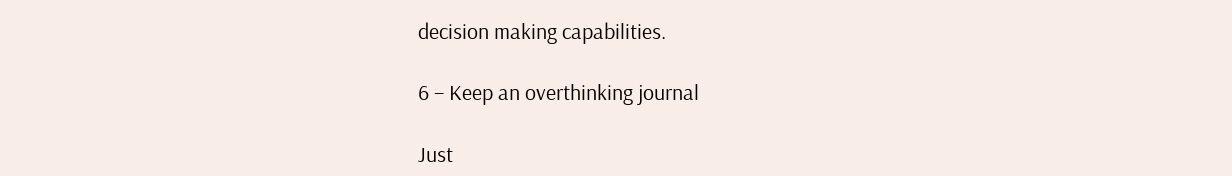decision making capabilities.

6 – Keep an overthinking journal

Just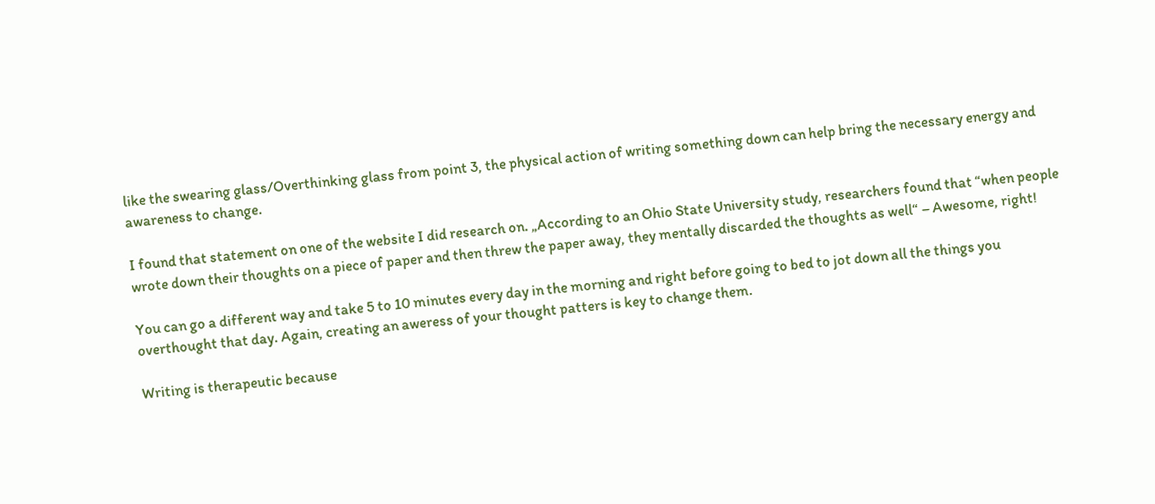like the swearing glass/Overthinking glass from point 3, the physical action of writing something down can help bring the necessary energy and awareness to change.

I found that statement on one of the website I did research on. „According to an Ohio State University study, researchers found that “when people wrote down their thoughts on a piece of paper and then threw the paper away, they mentally discarded the thoughts as well“ – Awesome, right!

You can go a different way and take 5 to 10 minutes every day in the morning and right before going to bed to jot down all the things you overthought that day. Again, creating an aweress of your thought patters is key to change them.

Writing is therapeutic because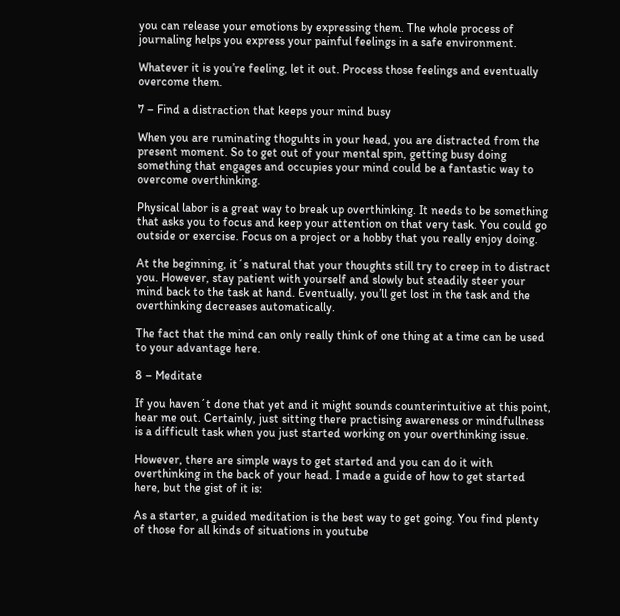you can release your emotions by expressing them. The whole process of journaling helps you express your painful feelings in a safe environment.

Whatever it is you’re feeling, let it out. Process those feelings and eventually overcome them.

7 – Find a distraction that keeps your mind busy

When you are ruminating thoguhts in your head, you are distracted from the present moment. So to get out of your mental spin, getting busy doing something that engages and occupies your mind could be a fantastic way to overcome overthinking.

Physical labor is a great way to break up overthinking. It needs to be something that asks you to focus and keep your attention on that very task. You could go outside or exercise. Focus on a project or a hobby that you really enjoy doing.

At the beginning, it´s natural that your thoughts still try to creep in to distract you. However, stay patient with yourself and slowly but steadily steer your mind back to the task at hand. Eventually, you’ll get lost in the task and the overthinking decreases automatically.

The fact that the mind can only really think of one thing at a time can be used to your advantage here.

8 – Meditate

If you haven´t done that yet and it might sounds counterintuitive at this point, hear me out. Certainly, just sitting there practising awareness or mindfullness is a difficult task when you just started working on your overthinking issue.

However, there are simple ways to get started and you can do it with overthinking in the back of your head. I made a guide of how to get started here, but the gist of it is:

As a starter, a guided meditation is the best way to get going. You find plenty of those for all kinds of situations in youtube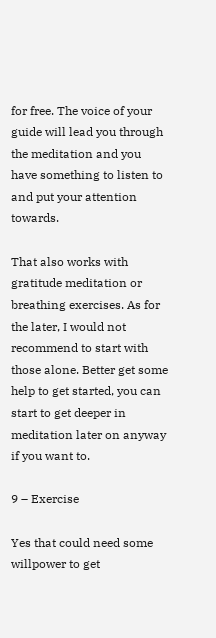for free. The voice of your guide will lead you through the meditation and you have something to listen to and put your attention towards.

That also works with gratitude meditation or breathing exercises. As for the later, I would not recommend to start with those alone. Better get some help to get started, you can start to get deeper in meditation later on anyway if you want to.

9 – Exercise

Yes that could need some willpower to get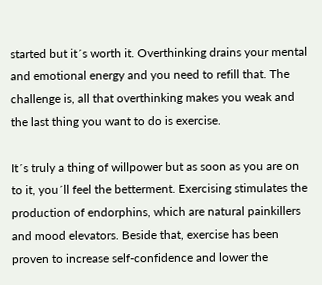started but it´s worth it. Overthinking drains your mental and emotional energy and you need to refill that. The challenge is, all that overthinking makes you weak and the last thing you want to do is exercise.

It´s truly a thing of willpower but as soon as you are on to it, you´ll feel the betterment. Exercising stimulates the production of endorphins, which are natural painkillers and mood elevators. Beside that, exercise has been proven to increase self-confidence and lower the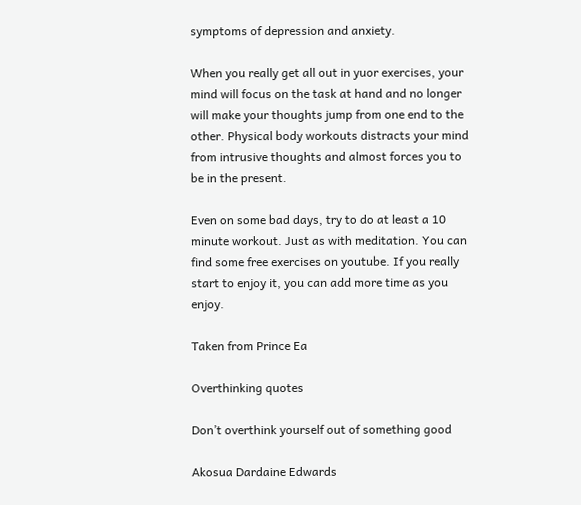symptoms of depression and anxiety.

When you really get all out in yuor exercises, your mind will focus on the task at hand and no longer will make your thoughts jump from one end to the other. Physical body workouts distracts your mind from intrusive thoughts and almost forces you to be in the present.

Even on some bad days, try to do at least a 10 minute workout. Just as with meditation. You can find some free exercises on youtube. If you really start to enjoy it, you can add more time as you enjoy.

Taken from Prince Ea

Overthinking quotes

Don’t overthink yourself out of something good

Akosua Dardaine Edwards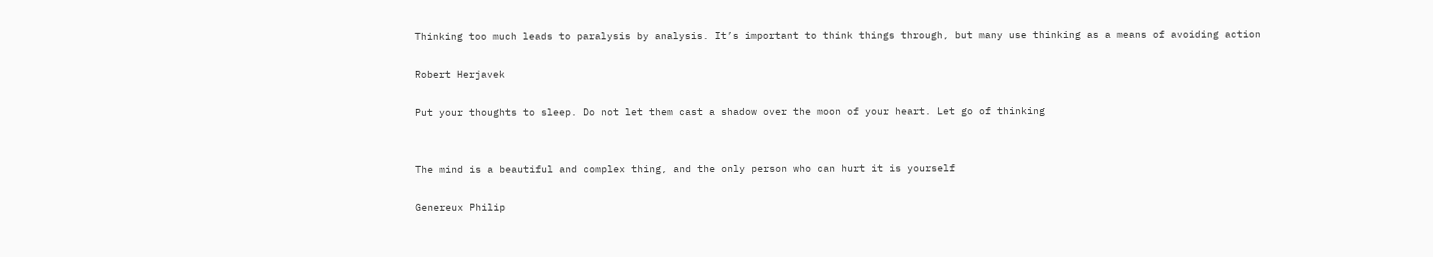Thinking too much leads to paralysis by analysis. It’s important to think things through, but many use thinking as a means of avoiding action

Robert Herjavek

Put your thoughts to sleep. Do not let them cast a shadow over the moon of your heart. Let go of thinking


The mind is a beautiful and complex thing, and the only person who can hurt it is yourself

Genereux Philip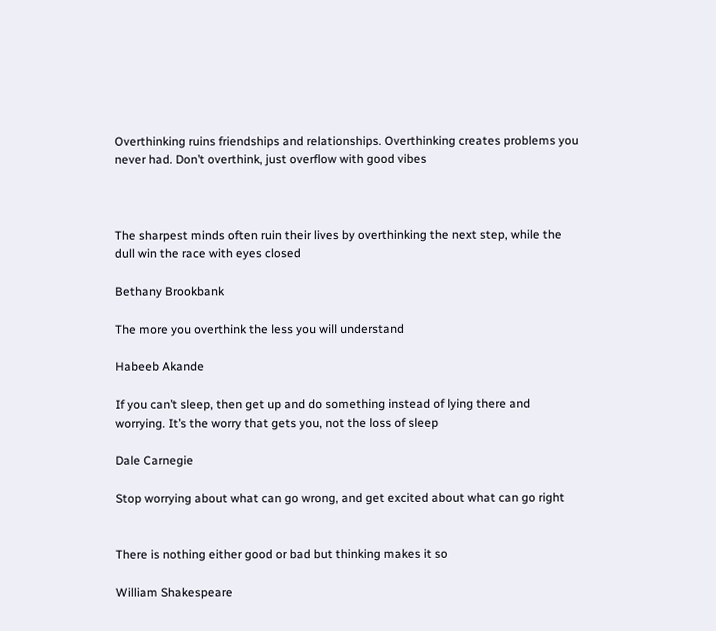Overthinking ruins friendships and relationships. Overthinking creates problems you never had. Don’t overthink, just overflow with good vibes



The sharpest minds often ruin their lives by overthinking the next step, while the dull win the race with eyes closed

Bethany Brookbank

The more you overthink the less you will understand

Habeeb Akande

If you can’t sleep, then get up and do something instead of lying there and worrying. It’s the worry that gets you, not the loss of sleep

Dale Carnegie

Stop worrying about what can go wrong, and get excited about what can go right


There is nothing either good or bad but thinking makes it so

William Shakespeare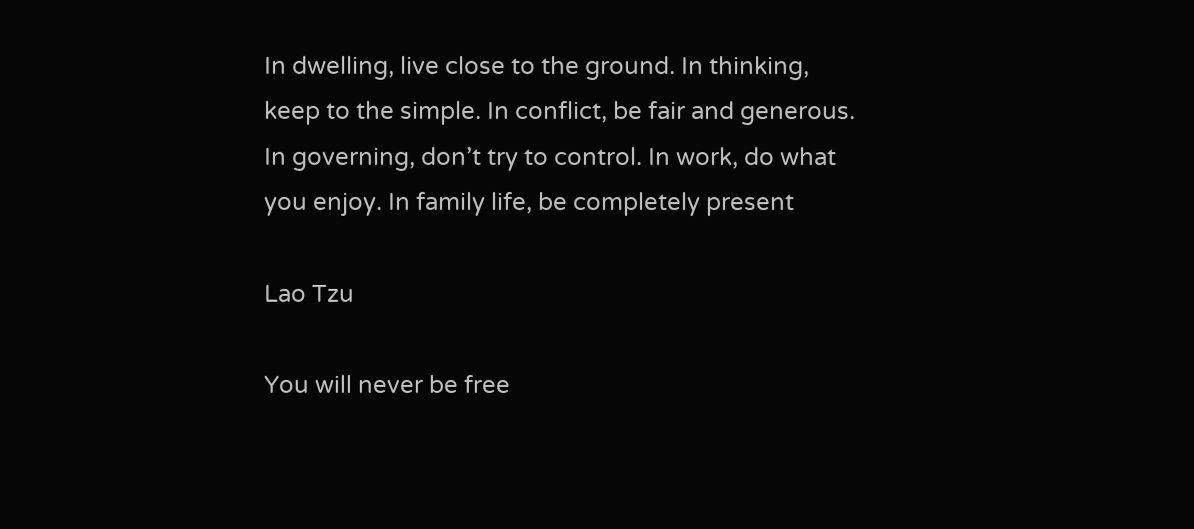In dwelling, live close to the ground. In thinking, keep to the simple. In conflict, be fair and generous. In governing, don’t try to control. In work, do what you enjoy. In family life, be completely present

Lao Tzu

You will never be free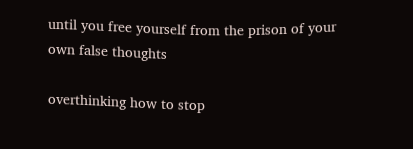until you free yourself from the prison of your own false thoughts

overthinking how to stop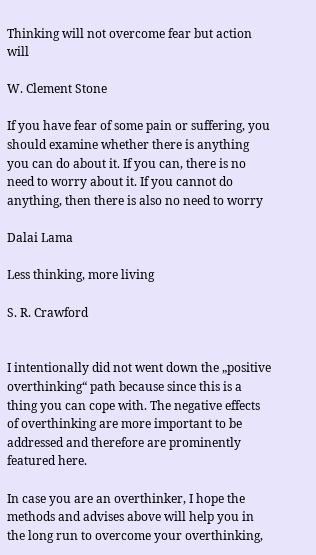Thinking will not overcome fear but action will

W. Clement Stone

If you have fear of some pain or suffering, you should examine whether there is anything you can do about it. If you can, there is no need to worry about it. If you cannot do anything, then there is also no need to worry

Dalai Lama

Less thinking, more living

S. R. Crawford


I intentionally did not went down the „positive overthinking“ path because since this is a thing you can cope with. The negative effects of overthinking are more important to be addressed and therefore are prominently featured here.

In case you are an overthinker, I hope the methods and advises above will help you in the long run to overcome your overthinking,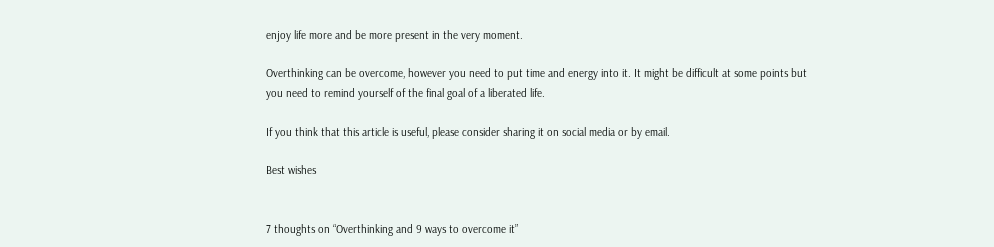enjoy life more and be more present in the very moment.

Overthinking can be overcome, however you need to put time and energy into it. It might be difficult at some points but you need to remind yourself of the final goal of a liberated life.

If you think that this article is useful, please consider sharing it on social media or by email.

Best wishes


7 thoughts on “Overthinking and 9 ways to overcome it”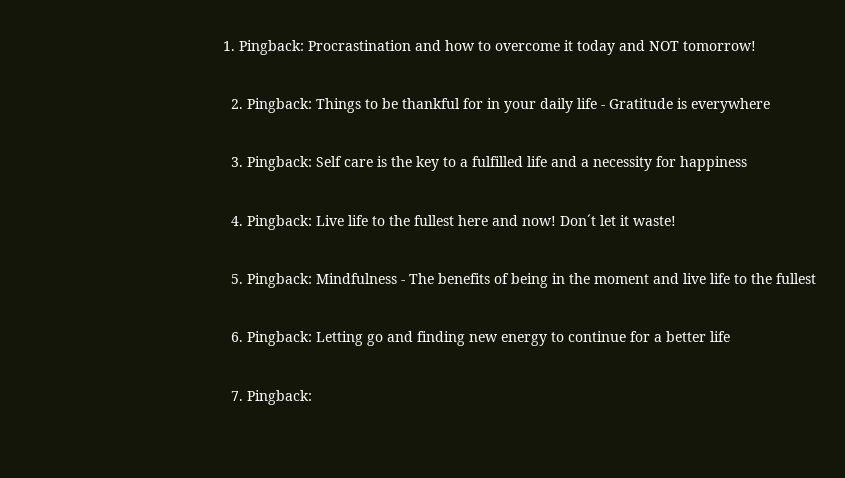1. Pingback: Procrastination and how to overcome it today and NOT tomorrow!

  2. Pingback: Things to be thankful for in your daily life - Gratitude is everywhere

  3. Pingback: Self care is the key to a fulfilled life and a necessity for happiness

  4. Pingback: Live life to the fullest here and now! Don´t let it waste!

  5. Pingback: Mindfulness - The benefits of being in the moment and live life to the fullest

  6. Pingback: Letting go and finding new energy to continue for a better life

  7. Pingback: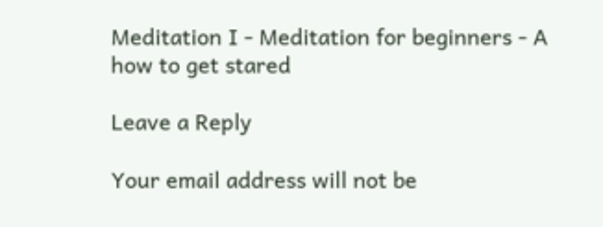Meditation I - Meditation for beginners - A how to get stared

Leave a Reply

Your email address will not be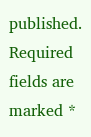published. Required fields are marked *